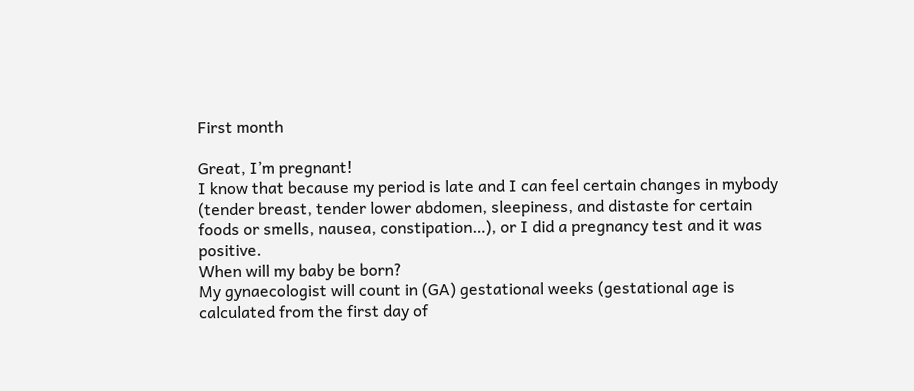First month

Great, I’m pregnant!
I know that because my period is late and I can feel certain changes in mybody (tender breast, tender lower abdomen, sleepiness, and distaste for certain foods or smells, nausea, constipation…), or I did a pregnancy test and it was positive.
When will my baby be born?
My gynaecologist will count in (GA) gestational weeks (gestational age is calculated from the first day of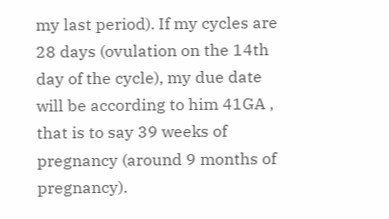my last period). If my cycles are 28 days (ovulation on the 14th day of the cycle), my due date will be according to him 41GA , that is to say 39 weeks of pregnancy (around 9 months of pregnancy).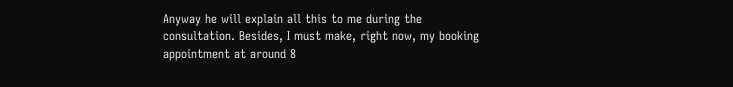Anyway he will explain all this to me during the consultation. Besides, I must make, right now, my booking appointment at around 8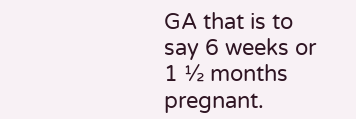GA that is to say 6 weeks or 1 ½ months pregnant.